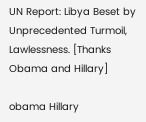UN Report: Libya Beset by Unprecedented Turmoil, Lawlessness. [Thanks Obama and Hillary]

obama Hillary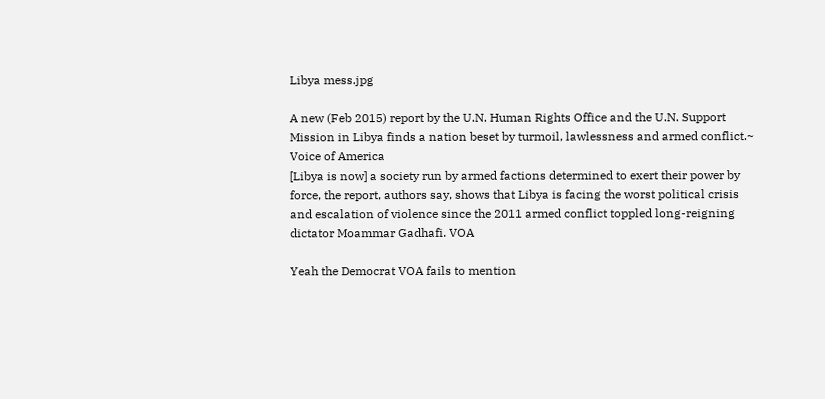Libya mess.jpg

A new (Feb 2015) report by the U.N. Human Rights Office and the U.N. Support Mission in Libya finds a nation beset by turmoil, lawlessness and armed conflict.~ Voice of America
[Libya is now] a society run by armed factions determined to exert their power by force, the report, authors say, shows that Libya is facing the worst political crisis and escalation of violence since the 2011 armed conflict toppled long-reigning dictator Moammar Gadhafi. VOA

Yeah the Democrat VOA fails to mention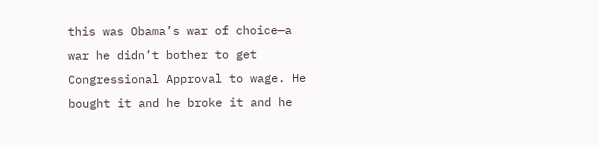this was Obama’s war of choice—a war he didn’t bother to get Congressional Approval to wage. He bought it and he broke it and he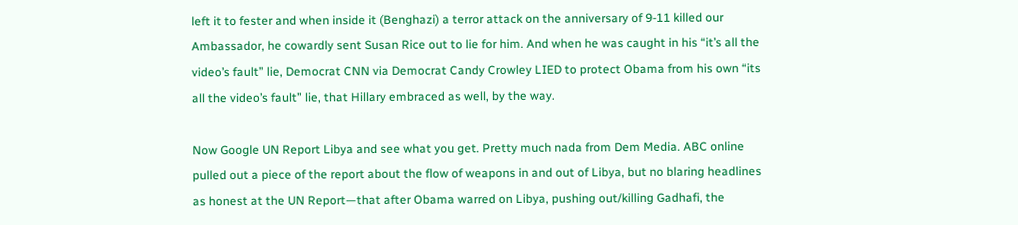left it to fester and when inside it (Benghazi) a terror attack on the anniversary of 9-11 killed our Ambassador, he cowardly sent Susan Rice out to lie for him. And when he was caught in his “it’s all the video’s fault” lie, Democrat CNN via Democrat Candy Crowley LIED to protect Obama from his own “its all the video’s fault” lie, that Hillary embraced as well, by the way.

Now Google UN Report Libya and see what you get. Pretty much nada from Dem Media. ABC online pulled out a piece of the report about the flow of weapons in and out of Libya, but no blaring headlines as honest at the UN Report—that after Obama warred on Libya, pushing out/killing Gadhafi, the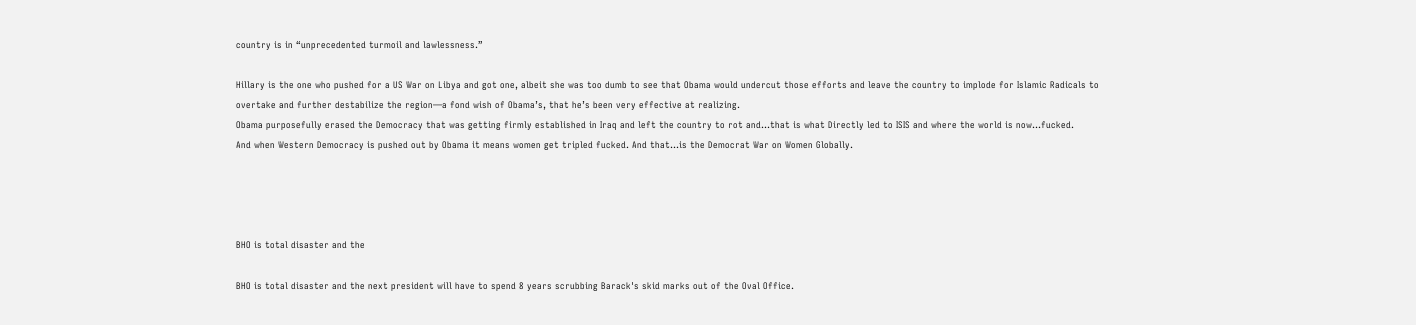country is in “unprecedented turmoil and lawlessness.”

Hillary is the one who pushed for a US War on Libya and got one, albeit she was too dumb to see that Obama would undercut those efforts and leave the country to implode for Islamic Radicals to overtake and further destabilize the region—a fond wish of Obama’s, that he’s been very effective at realizing.
Obama purposefully erased the Democracy that was getting firmly established in Iraq and left the country to rot and…that is what Directly led to ISIS and where the world is now…fucked.
And when Western Democracy is pushed out by Obama it means women get tripled fucked. And that…is the Democrat War on Women Globally.




BHO is total disaster and the

BHO is total disaster and the next president will have to spend 8 years scrubbing Barack's skid marks out of the Oval Office.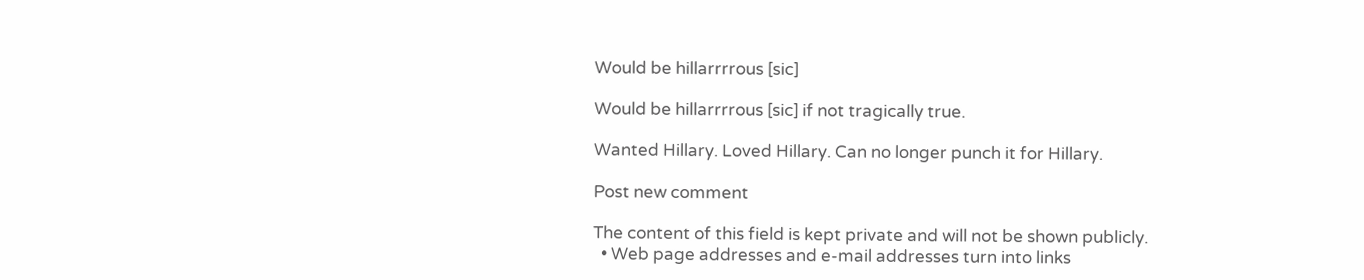Would be hillarrrrous [sic]

Would be hillarrrrous [sic] if not tragically true.

Wanted Hillary. Loved Hillary. Can no longer punch it for Hillary.

Post new comment

The content of this field is kept private and will not be shown publicly.
  • Web page addresses and e-mail addresses turn into links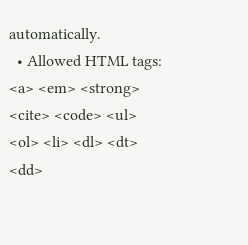automatically.
  • Allowed HTML tags: <a> <em> <strong> <cite> <code> <ul> <ol> <li> <dl> <dt> <dd>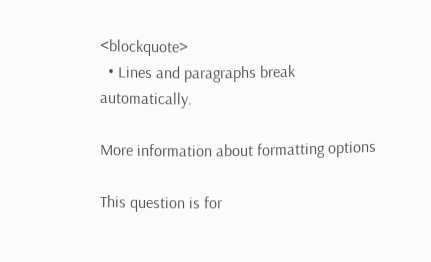<blockquote>
  • Lines and paragraphs break automatically.

More information about formatting options

This question is for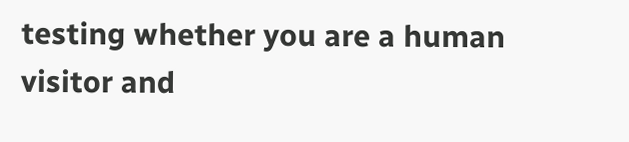testing whether you are a human visitor and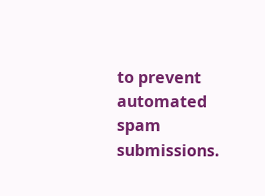to prevent automated spam submissions.